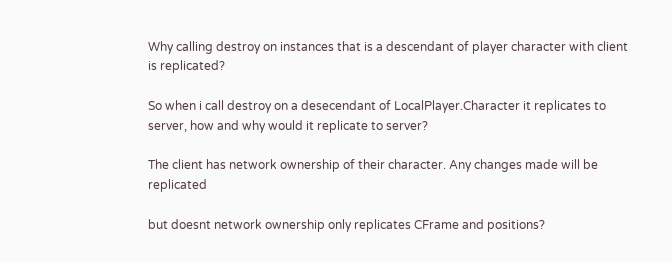Why calling destroy on instances that is a descendant of player character with client is replicated?

So when i call destroy on a desecendant of LocalPlayer.Character it replicates to server, how and why would it replicate to server?

The client has network ownership of their character. Any changes made will be replicated

but doesnt network ownership only replicates CFrame and positions?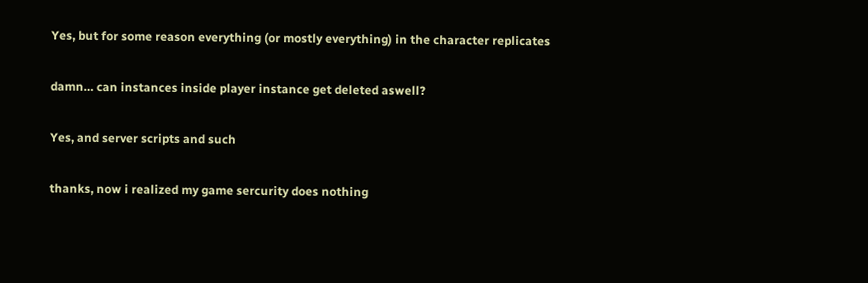Yes, but for some reason everything (or mostly everything) in the character replicates

damn… can instances inside player instance get deleted aswell?

Yes, and server scripts and such

thanks, now i realized my game sercurity does nothing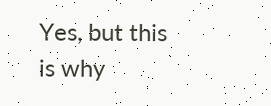Yes, but this is why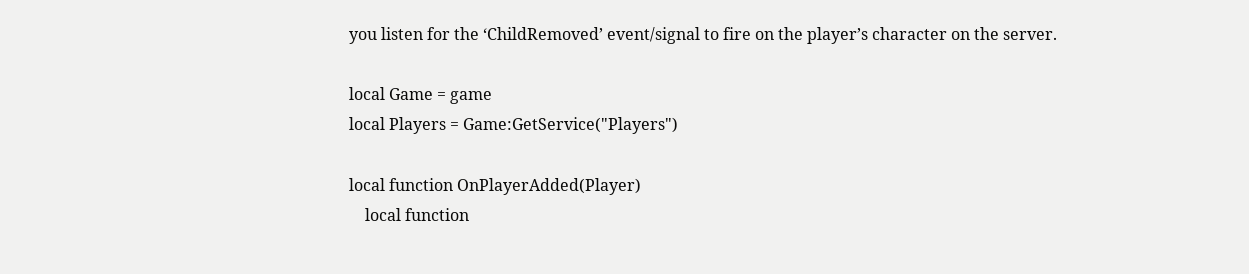you listen for the ‘ChildRemoved’ event/signal to fire on the player’s character on the server.

local Game = game
local Players = Game:GetService("Players")

local function OnPlayerAdded(Player)
    local function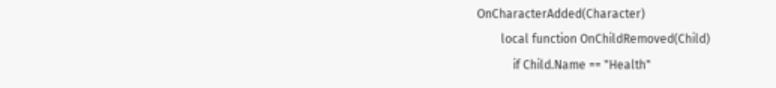OnCharacterAdded(Character)
        local function OnChildRemoved(Child)
            if Child.Name == "Health"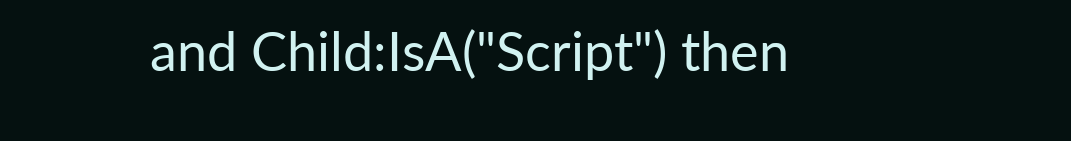and Child:IsA("Script") then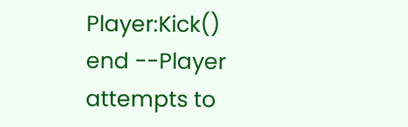Player:Kick() end --Player attempts to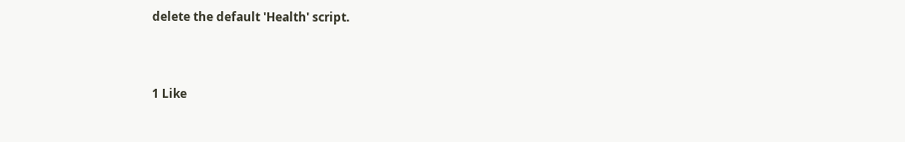delete the default 'Health' script.


1 Like